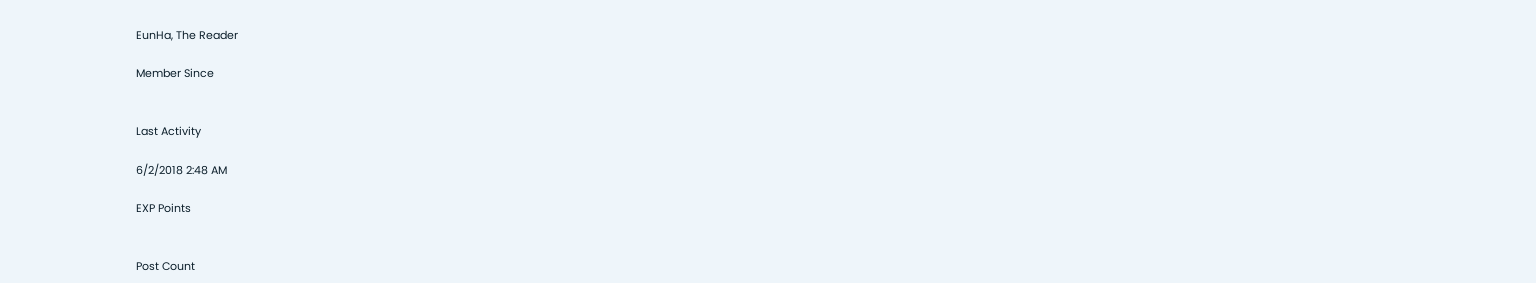EunHa, The Reader

Member Since


Last Activity

6/2/2018 2:48 AM

EXP Points


Post Count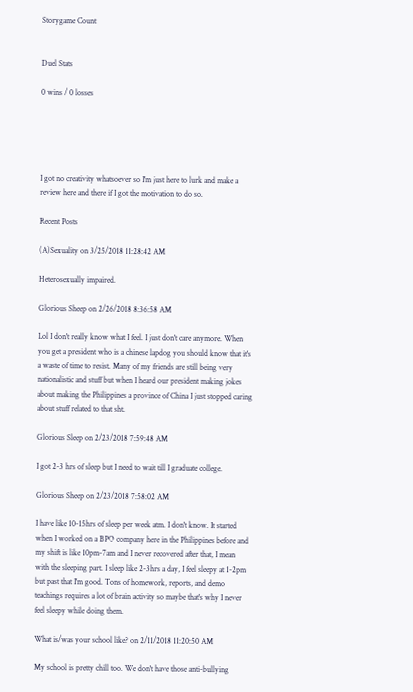Storygame Count


Duel Stats

0 wins / 0 losses





I got no creativity whatsoever so I'm just here to lurk and make a review here and there if I got the motivation to do so.

Recent Posts

(A)Sexuality on 3/25/2018 11:28:42 AM

Heterosexually impaired.

Glorious Sheep on 2/26/2018 8:36:58 AM

Lol I don't really know what I feel. I just don't care anymore. When you get a president who is a chinese lapdog you should know that it's a waste of time to resist. Many of my friends are still being very nationalistic and stuff but when I heard our president making jokes about making the Philippines a province of China I just stopped caring about stuff related to that sht.

Glorious Sleep on 2/23/2018 7:59:48 AM

I got 2-3 hrs of sleep but I need to wait till I graduate college.

Glorious Sheep on 2/23/2018 7:58:02 AM

I have like 10-15hrs of sleep per week atm. I don't know. It started when I worked on a BPO company here in the Philippines before and my shift is like 10pm-7am and I never recovered after that, I mean with the sleeping part. I sleep like 2-3hrs a day, I feel sleepy at 1-2pm but past that I'm good. Tons of homework, reports, and demo teachings requires a lot of brain activity so maybe that's why I never feel sleepy while doing them.

What is/was your school like? on 2/11/2018 11:20:50 AM

My school is pretty chill too. We don't have those anti-bullying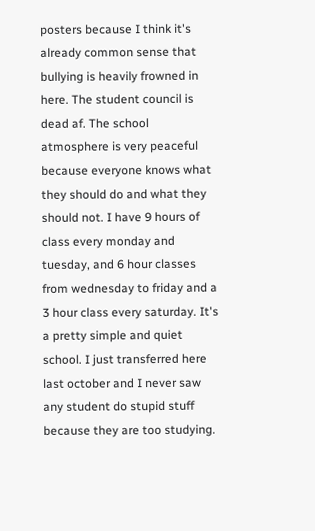posters because I think it's already common sense that bullying is heavily frowned in here. The student council is dead af. The school atmosphere is very peaceful because everyone knows what they should do and what they should not. I have 9 hours of class every monday and tuesday, and 6 hour classes from wednesday to friday and a 3 hour class every saturday. It's a pretty simple and quiet school. I just transferred here last october and I never saw any student do stupid stuff because they are too studying.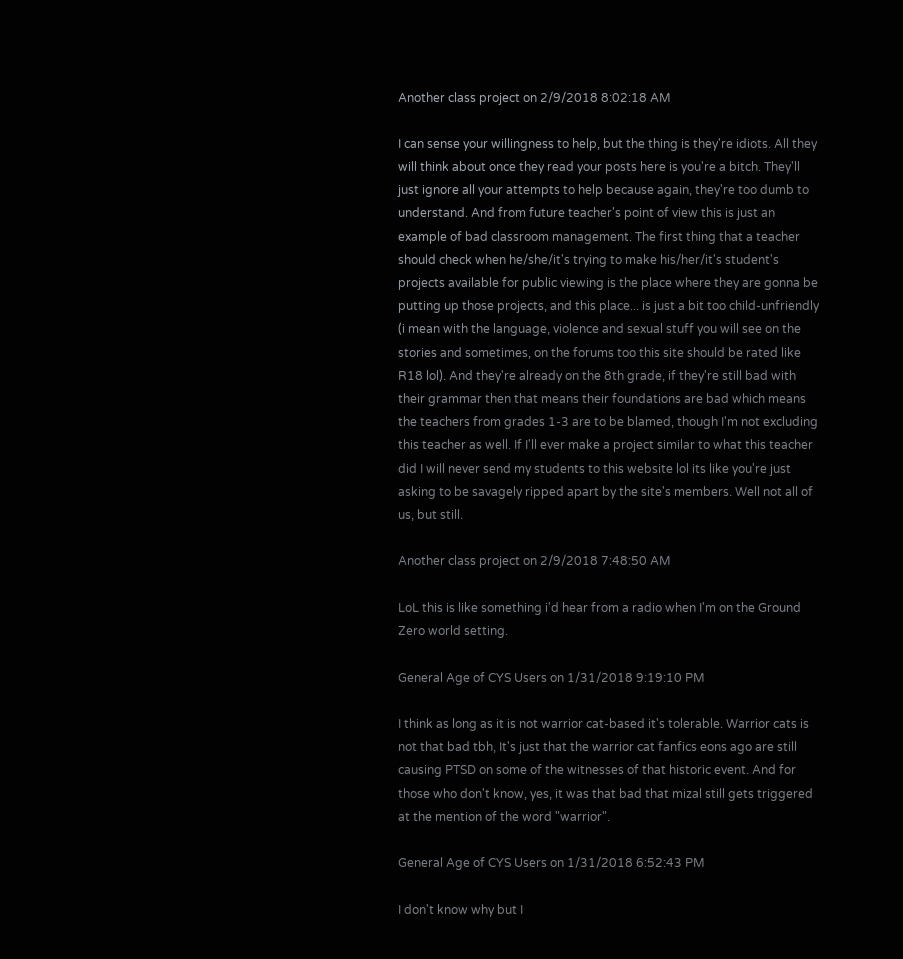Another class project on 2/9/2018 8:02:18 AM

I can sense your willingness to help, but the thing is they're idiots. All they will think about once they read your posts here is you're a bitch. They'll just ignore all your attempts to help because again, they're too dumb to understand. And from future teacher's point of view this is just an example of bad classroom management. The first thing that a teacher should check when he/she/it's trying to make his/her/it's student's projects available for public viewing is the place where they are gonna be putting up those projects, and this place... is just a bit too child-unfriendly (i mean with the language, violence and sexual stuff you will see on the stories and sometimes, on the forums too this site should be rated like R18 lol). And they're already on the 8th grade, if they're still bad with their grammar then that means their foundations are bad which means the teachers from grades 1-3 are to be blamed, though I'm not excluding this teacher as well. If I'll ever make a project similar to what this teacher did I will never send my students to this website lol its like you're just asking to be savagely ripped apart by the site's members. Well not all of us, but still.

Another class project on 2/9/2018 7:48:50 AM

LoL this is like something i'd hear from a radio when I'm on the Ground Zero world setting.

General Age of CYS Users on 1/31/2018 9:19:10 PM

I think as long as it is not warrior cat-based it's tolerable. Warrior cats is not that bad tbh, It's just that the warrior cat fanfics eons ago are still causing PTSD on some of the witnesses of that historic event. And for those who don't know, yes, it was that bad that mizal still gets triggered at the mention of the word "warrior".

General Age of CYS Users on 1/31/2018 6:52:43 PM

I don't know why but I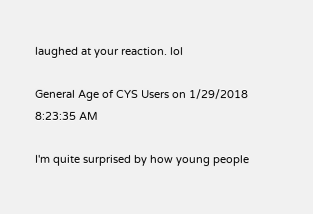laughed at your reaction. lol

General Age of CYS Users on 1/29/2018 8:23:35 AM

I'm quite surprised by how young people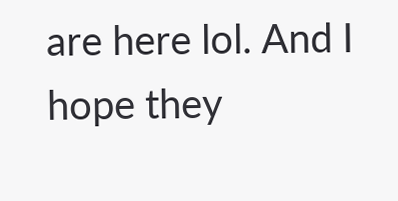are here lol. And I hope they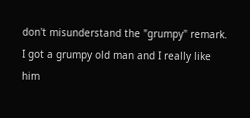don't misunderstand the "grumpy" remark. I got a grumpy old man and I really like him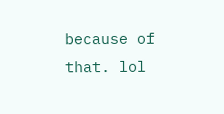because of that. lol